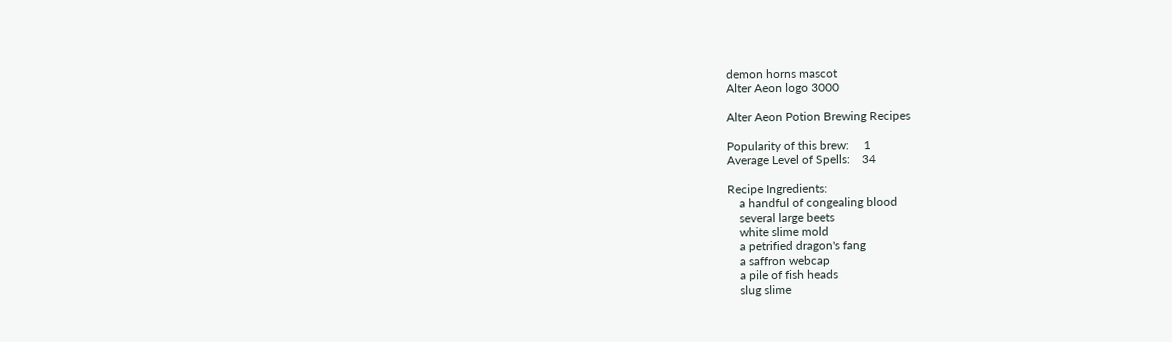demon horns mascot
Alter Aeon logo 3000

Alter Aeon Potion Brewing Recipes

Popularity of this brew:     1
Average Level of Spells:    34

Recipe Ingredients:
    a handful of congealing blood
    several large beets
    white slime mold
    a petrified dragon's fang
    a saffron webcap
    a pile of fish heads
    slug slime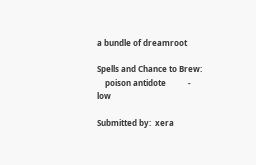a bundle of dreamroot

Spells and Chance to Brew:
    poison antidote           - low

Submitted by:  xera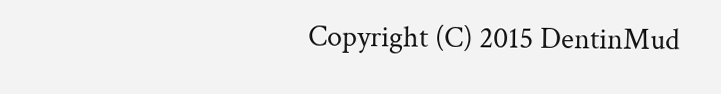Copyright (C) 2015 DentinMud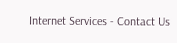Internet Services - Contact Us